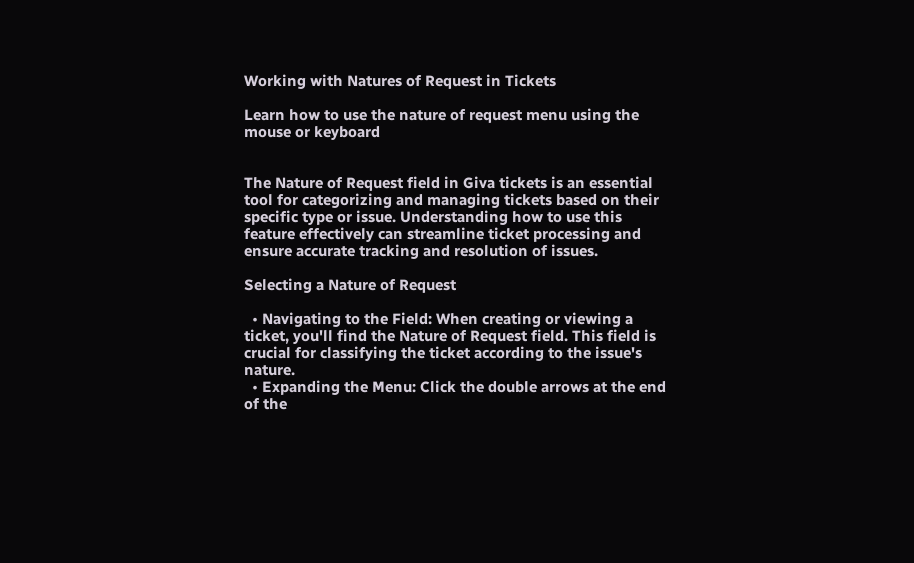Working with Natures of Request in Tickets

Learn how to use the nature of request menu using the mouse or keyboard


The Nature of Request field in Giva tickets is an essential tool for categorizing and managing tickets based on their specific type or issue. Understanding how to use this feature effectively can streamline ticket processing and ensure accurate tracking and resolution of issues.

Selecting a Nature of Request

  • Navigating to the Field: When creating or viewing a ticket, you'll find the Nature of Request field. This field is crucial for classifying the ticket according to the issue's nature.
  • Expanding the Menu: Click the double arrows at the end of the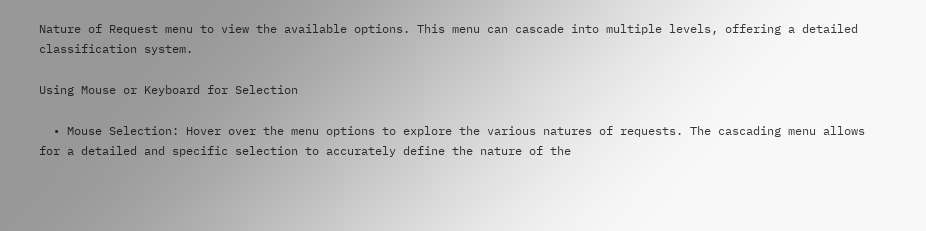Nature of Request menu to view the available options. This menu can cascade into multiple levels, offering a detailed classification system.

Using Mouse or Keyboard for Selection

  • Mouse Selection: Hover over the menu options to explore the various natures of requests. The cascading menu allows for a detailed and specific selection to accurately define the nature of the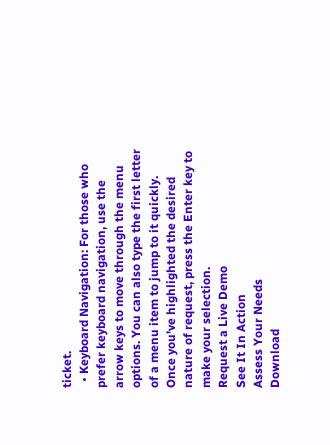ticket.
  • Keyboard Navigation: For those who prefer keyboard navigation, use the arrow keys to move through the menu options. You can also type the first letter of a menu item to jump to it quickly. Once you've highlighted the desired nature of request, press the Enter key to make your selection.
Request a Live Demo
See It In Action
Assess Your Needs
Download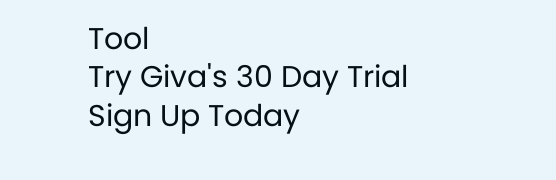Tool
Try Giva's 30 Day Trial
Sign Up Today